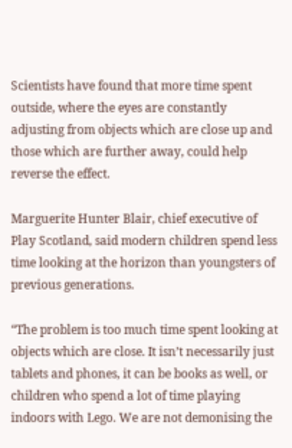Scientists have found that more time spent outside, where the eyes are constantly adjusting from objects which are close up and those which are further away, could help reverse the effect.

Marguerite Hunter Blair, chief executive of Play Scotland, said modern children spend less time looking at the horizon than youngsters of previous generations.

“The problem is too much time spent looking at objects which are close. It isn’t necessarily just tablets and phones, it can be books as well, or children who spend a lot of time playing indoors with Lego. We are not demonising the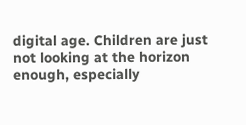digital age. Children are just not looking at the horizon enough, especially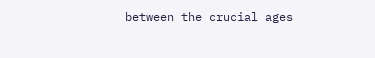between the crucial ages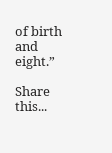of birth and eight.”

Share this...